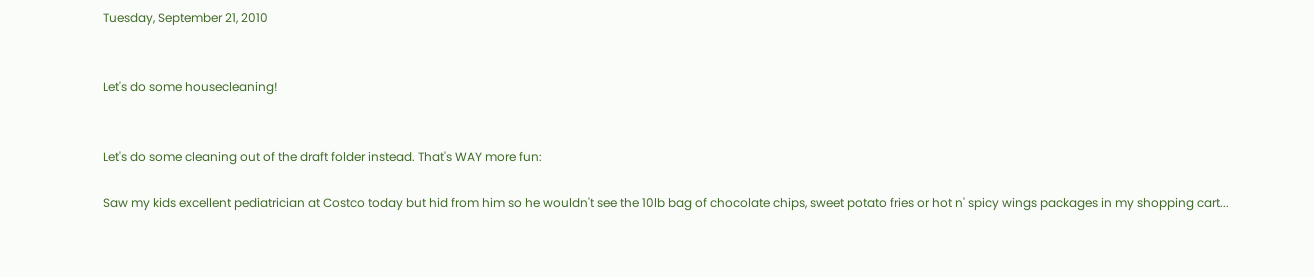Tuesday, September 21, 2010


Let's do some housecleaning!


Let's do some cleaning out of the draft folder instead. That's WAY more fun:

Saw my kids excellent pediatrician at Costco today but hid from him so he wouldn't see the 10lb bag of chocolate chips, sweet potato fries or hot n' spicy wings packages in my shopping cart...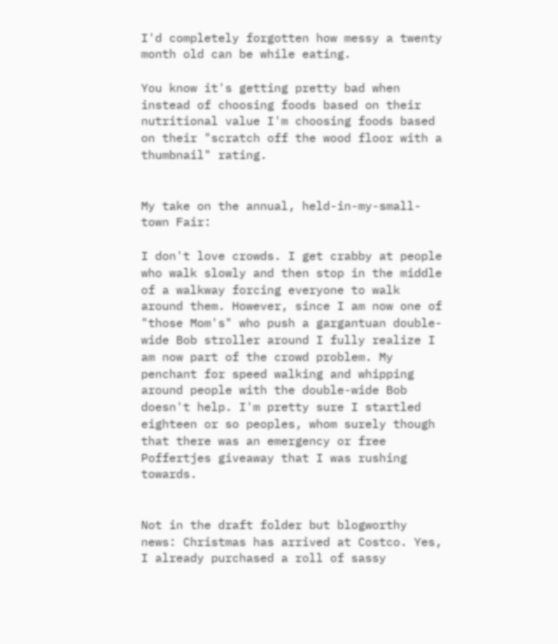I'd completely forgotten how messy a twenty month old can be while eating.

You know it's getting pretty bad when instead of choosing foods based on their nutritional value I'm choosing foods based on their "scratch off the wood floor with a thumbnail" rating.


My take on the annual, held-in-my-small-town Fair:

I don't love crowds. I get crabby at people who walk slowly and then stop in the middle of a walkway forcing everyone to walk around them. However, since I am now one of "those Mom's" who push a gargantuan double-wide Bob stroller around I fully realize I am now part of the crowd problem. My penchant for speed walking and whipping around people with the double-wide Bob doesn't help. I'm pretty sure I startled eighteen or so peoples, whom surely though that there was an emergency or free Poffertjes giveaway that I was rushing towards.


Not in the draft folder but blogworthy news: Christmas has arrived at Costco. Yes, I already purchased a roll of sassy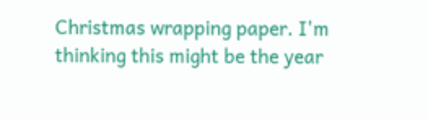Christmas wrapping paper. I'm thinking this might be the year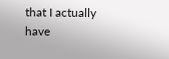that I actually have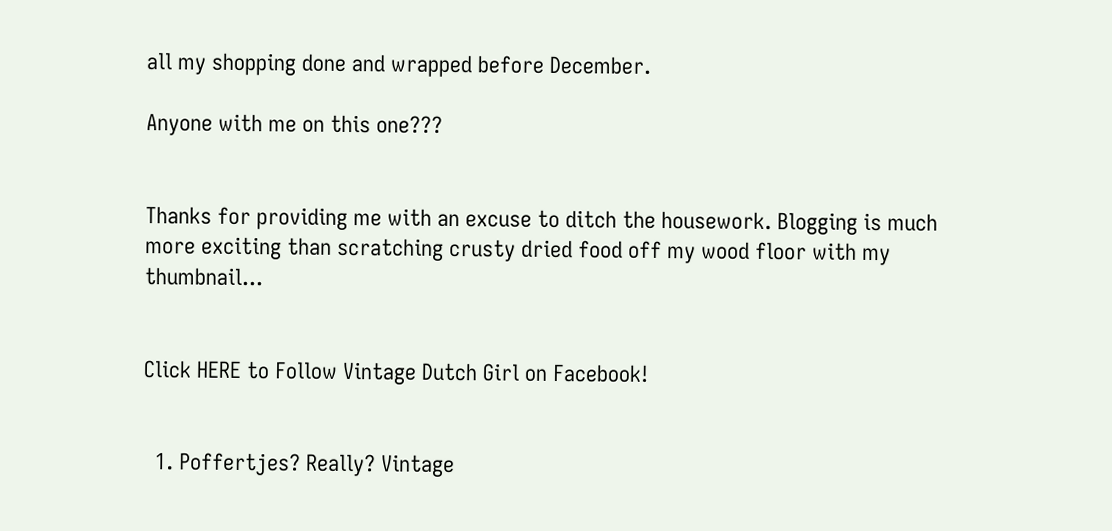all my shopping done and wrapped before December.

Anyone with me on this one???


Thanks for providing me with an excuse to ditch the housework. Blogging is much more exciting than scratching crusty dried food off my wood floor with my thumbnail...


Click HERE to Follow Vintage Dutch Girl on Facebook!


  1. Poffertjes? Really? Vintage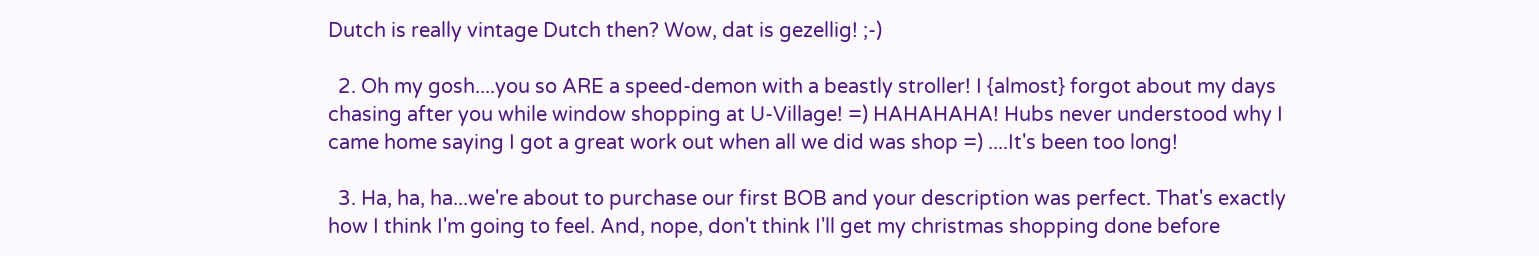Dutch is really vintage Dutch then? Wow, dat is gezellig! ;-)

  2. Oh my gosh....you so ARE a speed-demon with a beastly stroller! I {almost} forgot about my days chasing after you while window shopping at U-Village! =) HAHAHAHA! Hubs never understood why I came home saying I got a great work out when all we did was shop =) ....It's been too long!

  3. Ha, ha, ha...we're about to purchase our first BOB and your description was perfect. That's exactly how I think I'm going to feel. And, nope, don't think I'll get my christmas shopping done before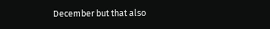December but that also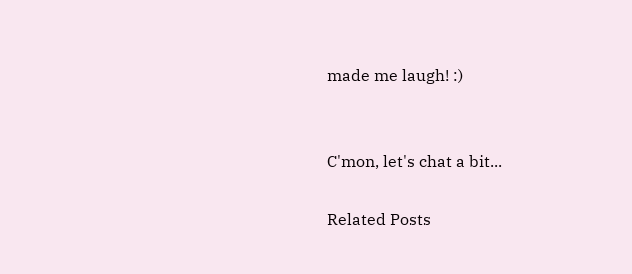made me laugh! :)


C'mon, let's chat a bit...

Related Posts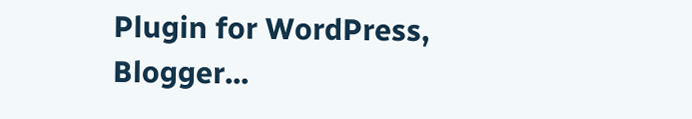Plugin for WordPress, Blogger...